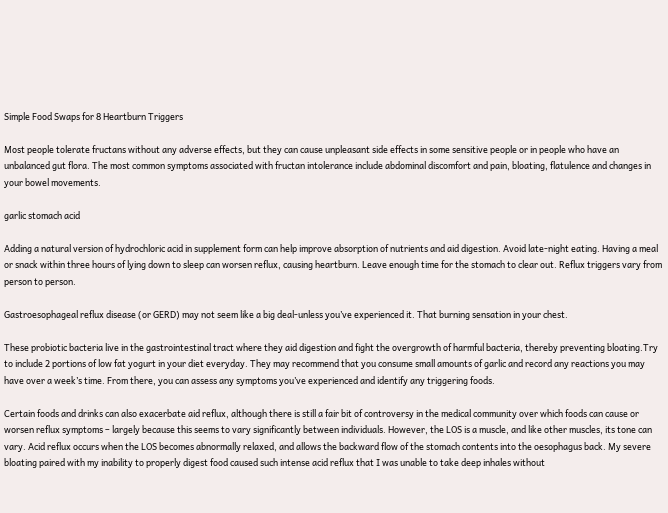Simple Food Swaps for 8 Heartburn Triggers

Most people tolerate fructans without any adverse effects, but they can cause unpleasant side effects in some sensitive people or in people who have an unbalanced gut flora. The most common symptoms associated with fructan intolerance include abdominal discomfort and pain, bloating, flatulence and changes in your bowel movements.

garlic stomach acid

Adding a natural version of hydrochloric acid in supplement form can help improve absorption of nutrients and aid digestion. Avoid late-night eating. Having a meal or snack within three hours of lying down to sleep can worsen reflux, causing heartburn. Leave enough time for the stomach to clear out. Reflux triggers vary from person to person.

Gastroesophageal reflux disease (or GERD) may not seem like a big deal-unless you’ve experienced it. That burning sensation in your chest.

These probiotic bacteria live in the gastrointestinal tract where they aid digestion and fight the overgrowth of harmful bacteria, thereby preventing bloating.Try to include 2 portions of low fat yogurt in your diet everyday. They may recommend that you consume small amounts of garlic and record any reactions you may have over a week’s time. From there, you can assess any symptoms you’ve experienced and identify any triggering foods.

Certain foods and drinks can also exacerbate aid reflux, although there is still a fair bit of controversy in the medical community over which foods can cause or worsen reflux symptoms – largely because this seems to vary significantly between individuals. However, the LOS is a muscle, and like other muscles, its tone can vary. Acid reflux occurs when the LOS becomes abnormally relaxed, and allows the backward flow of the stomach contents into the oesophagus back. My severe bloating paired with my inability to properly digest food caused such intense acid reflux that I was unable to take deep inhales without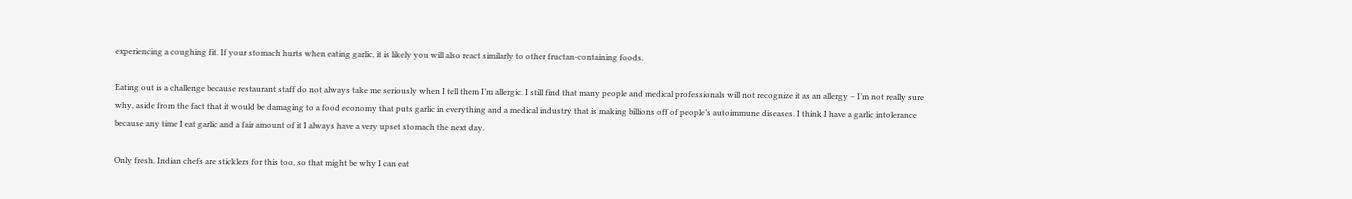experiencing a coughing fit. If your stomach hurts when eating garlic, it is likely you will also react similarly to other fructan-containing foods.

Eating out is a challenge because restaurant staff do not always take me seriously when I tell them I’m allergic. I still find that many people and medical professionals will not recognize it as an allergy – I’m not really sure why, aside from the fact that it would be damaging to a food economy that puts garlic in everything and a medical industry that is making billions off of people’s autoimmune diseases. I think I have a garlic intolerance because any time I eat garlic and a fair amount of it I always have a very upset stomach the next day.

Only fresh. Indian chefs are sticklers for this too, so that might be why I can eat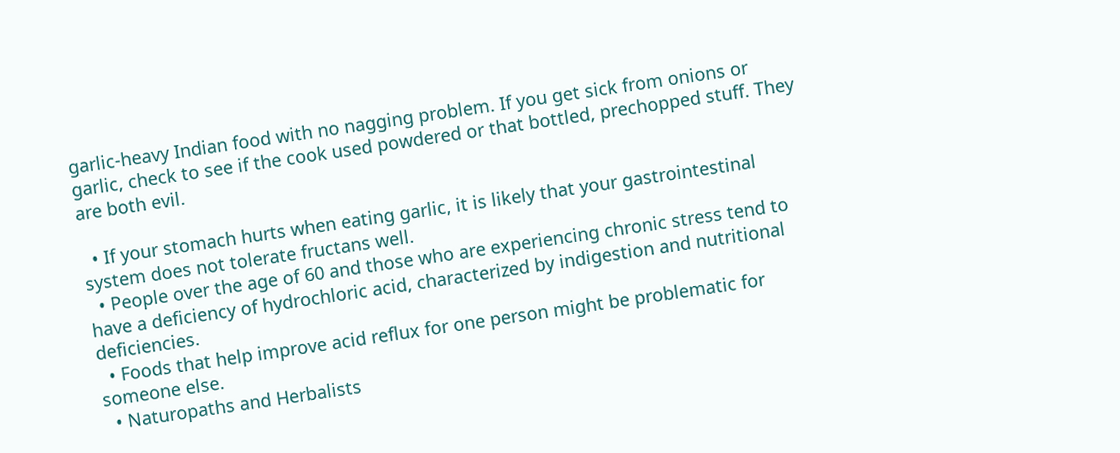garlic-heavy Indian food with no nagging problem. If you get sick from onions or garlic, check to see if the cook used powdered or that bottled, prechopped stuff. They are both evil.

  • If your stomach hurts when eating garlic, it is likely that your gastrointestinal system does not tolerate fructans well.
  • People over the age of 60 and those who are experiencing chronic stress tend to have a deficiency of hydrochloric acid, characterized by indigestion and nutritional deficiencies.
  • Foods that help improve acid reflux for one person might be problematic for someone else.
  • Naturopaths and Herbalists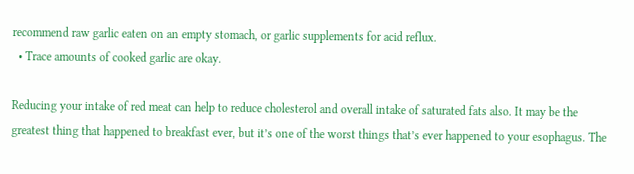recommend raw garlic eaten on an empty stomach, or garlic supplements for acid reflux.
  • Trace amounts of cooked garlic are okay.

Reducing your intake of red meat can help to reduce cholesterol and overall intake of saturated fats also. It may be the greatest thing that happened to breakfast ever, but it’s one of the worst things that’s ever happened to your esophagus. The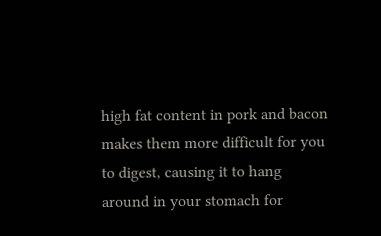high fat content in pork and bacon makes them more difficult for you to digest, causing it to hang around in your stomach for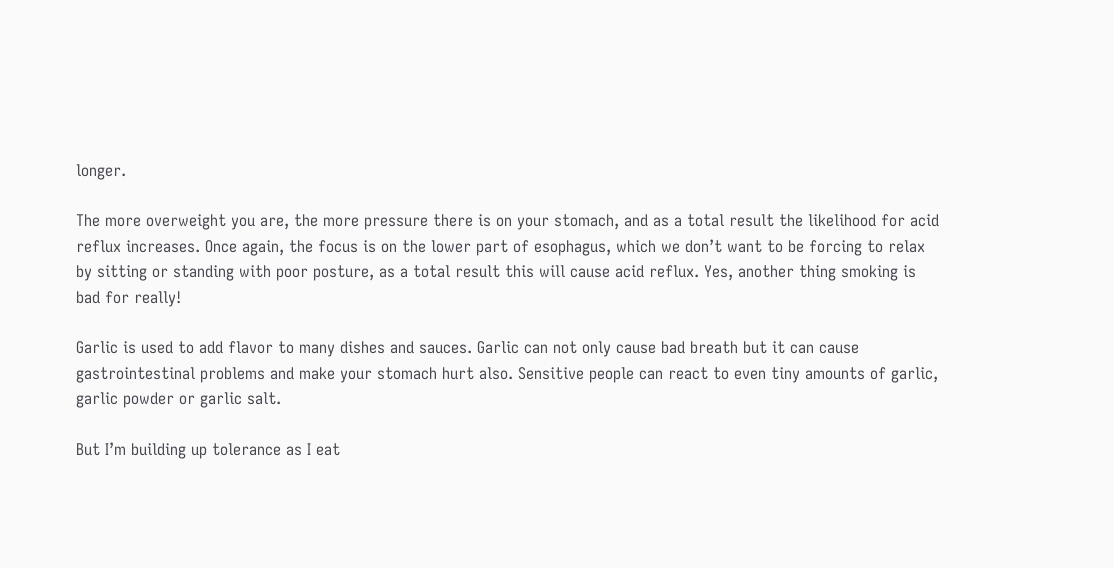longer.

The more overweight you are, the more pressure there is on your stomach, and as a total result the likelihood for acid reflux increases. Once again, the focus is on the lower part of esophagus, which we don’t want to be forcing to relax by sitting or standing with poor posture, as a total result this will cause acid reflux. Yes, another thing smoking is bad for really!

Garlic is used to add flavor to many dishes and sauces. Garlic can not only cause bad breath but it can cause gastrointestinal problems and make your stomach hurt also. Sensitive people can react to even tiny amounts of garlic, garlic powder or garlic salt.

But I’m building up tolerance as I eat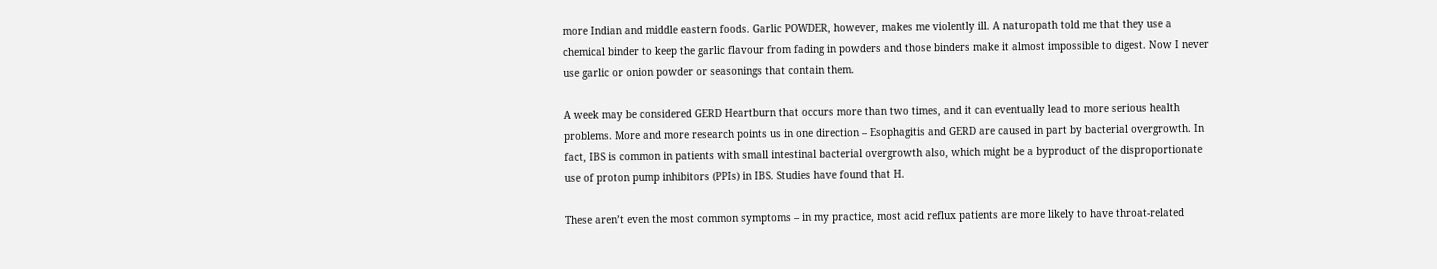more Indian and middle eastern foods. Garlic POWDER, however, makes me violently ill. A naturopath told me that they use a chemical binder to keep the garlic flavour from fading in powders and those binders make it almost impossible to digest. Now I never use garlic or onion powder or seasonings that contain them.

A week may be considered GERD Heartburn that occurs more than two times, and it can eventually lead to more serious health problems. More and more research points us in one direction – Esophagitis and GERD are caused in part by bacterial overgrowth. In fact, IBS is common in patients with small intestinal bacterial overgrowth also, which might be a byproduct of the disproportionate use of proton pump inhibitors (PPIs) in IBS. Studies have found that H.

These aren’t even the most common symptoms – in my practice, most acid reflux patients are more likely to have throat-related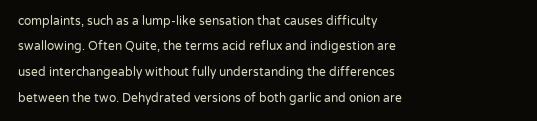complaints, such as a lump-like sensation that causes difficulty swallowing. Often Quite, the terms acid reflux and indigestion are used interchangeably without fully understanding the differences between the two. Dehydrated versions of both garlic and onion are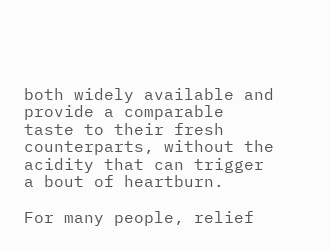both widely available and provide a comparable taste to their fresh counterparts, without the acidity that can trigger a bout of heartburn.

For many people, relief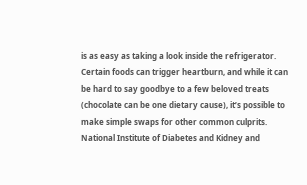is as easy as taking a look inside the refrigerator. Certain foods can trigger heartburn, and while it can be hard to say goodbye to a few beloved treats (chocolate can be one dietary cause), it’s possible to make simple swaps for other common culprits. National Institute of Diabetes and Kidney and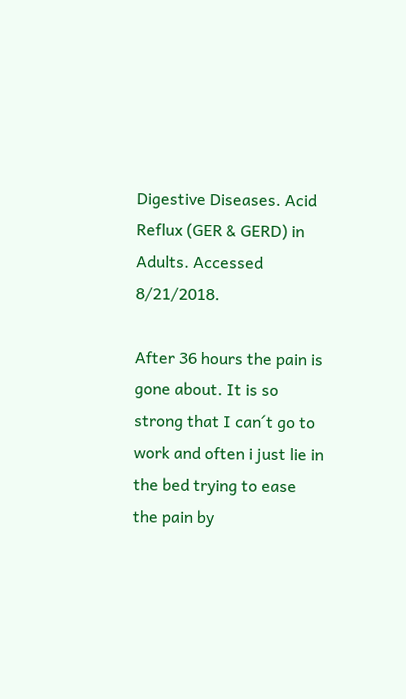Digestive Diseases. Acid Reflux (GER & GERD) in Adults. Accessed 8/21/2018.

After 36 hours the pain is gone about. It is so strong that I can´t go to work and often i just lie in the bed trying to ease the pain by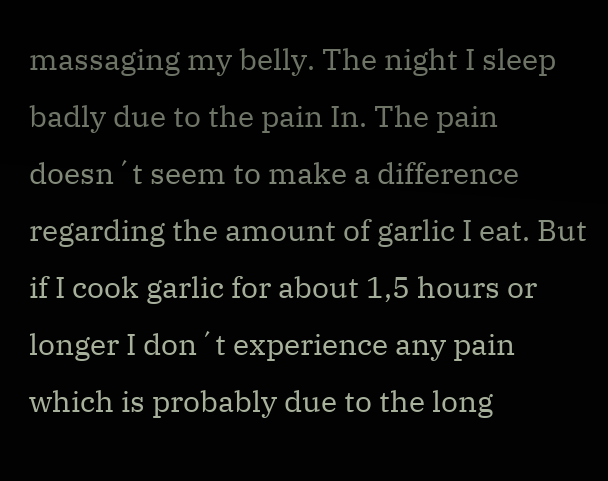massaging my belly. The night I sleep badly due to the pain In. The pain doesn´t seem to make a difference regarding the amount of garlic I eat. But if I cook garlic for about 1,5 hours or longer I don´t experience any pain which is probably due to the long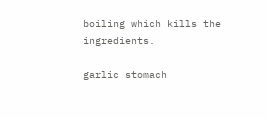boiling which kills the ingredients.

garlic stomach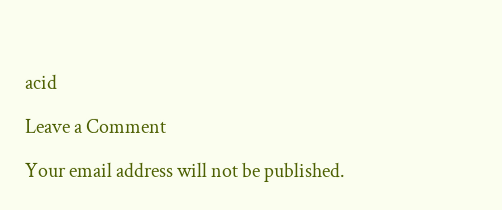acid

Leave a Comment

Your email address will not be published.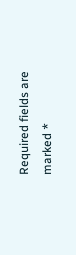Required fields are marked *